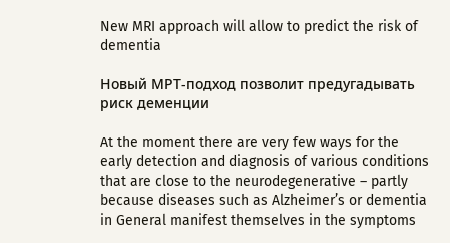New MRI approach will allow to predict the risk of dementia

Новый МРТ-подход позволит предугадывать риск деменции

At the moment there are very few ways for the early detection and diagnosis of various conditions that are close to the neurodegenerative – partly because diseases such as Alzheimer’s or dementia in General manifest themselves in the symptoms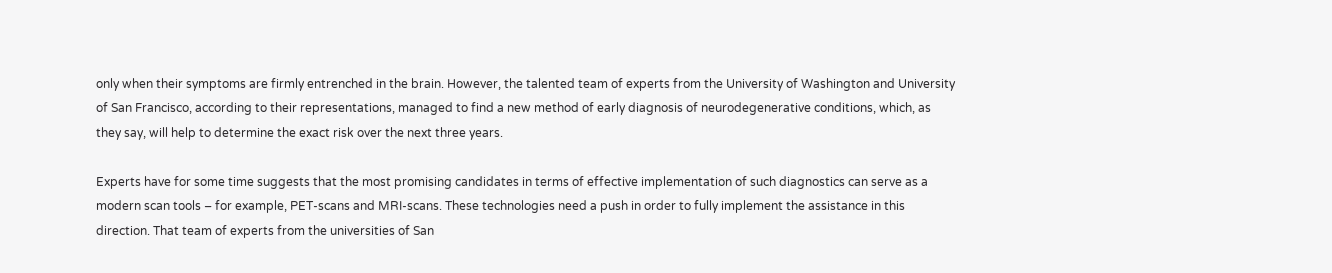only when their symptoms are firmly entrenched in the brain. However, the talented team of experts from the University of Washington and University of San Francisco, according to their representations, managed to find a new method of early diagnosis of neurodegenerative conditions, which, as they say, will help to determine the exact risk over the next three years.

Experts have for some time suggests that the most promising candidates in terms of effective implementation of such diagnostics can serve as a modern scan tools – for example, PET-scans and MRI-scans. These technologies need a push in order to fully implement the assistance in this direction. That team of experts from the universities of San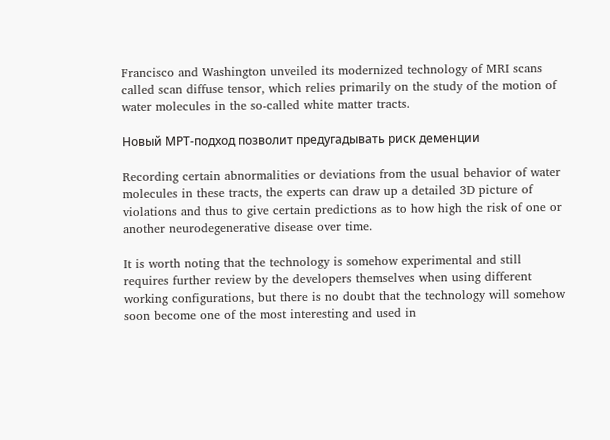Francisco and Washington unveiled its modernized technology of MRI scans called scan diffuse tensor, which relies primarily on the study of the motion of water molecules in the so-called white matter tracts.

Новый МРТ-подход позволит предугадывать риск деменции

Recording certain abnormalities or deviations from the usual behavior of water molecules in these tracts, the experts can draw up a detailed 3D picture of violations and thus to give certain predictions as to how high the risk of one or another neurodegenerative disease over time.

It is worth noting that the technology is somehow experimental and still requires further review by the developers themselves when using different working configurations, but there is no doubt that the technology will somehow soon become one of the most interesting and used in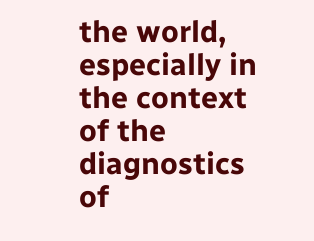the world, especially in the context of the diagnostics of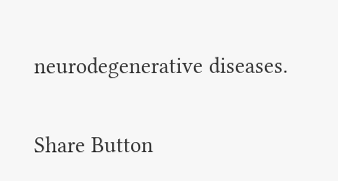neurodegenerative diseases.

Share Button